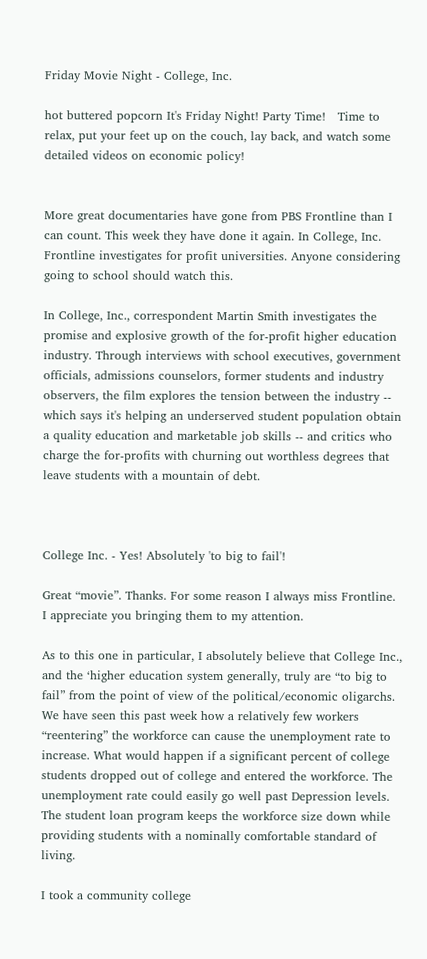Friday Movie Night - College, Inc.

hot buttered popcorn It's Friday Night! Party Time!   Time to relax, put your feet up on the couch, lay back, and watch some detailed videos on economic policy!


More great documentaries have gone from PBS Frontline than I can count. This week they have done it again. In College, Inc. Frontline investigates for profit universities. Anyone considering going to school should watch this.

In College, Inc., correspondent Martin Smith investigates the promise and explosive growth of the for-profit higher education industry. Through interviews with school executives, government officials, admissions counselors, former students and industry observers, the film explores the tension between the industry -- which says it's helping an underserved student population obtain a quality education and marketable job skills -- and critics who charge the for-profits with churning out worthless degrees that leave students with a mountain of debt.



College Inc. - Yes! Absolutely 'to big to fail'!

Great “movie”. Thanks. For some reason I always miss Frontline. I appreciate you bringing them to my attention.

As to this one in particular, I absolutely believe that College Inc., and the ‘higher education system generally, truly are “to big to fail” from the point of view of the political/economic oligarchs. We have seen this past week how a relatively few workers “reentering” the workforce can cause the unemployment rate to increase. What would happen if a significant percent of college students dropped out of college and entered the workforce. The unemployment rate could easily go well past Depression levels. The student loan program keeps the workforce size down while providing students with a nominally comfortable standard of living.

I took a community college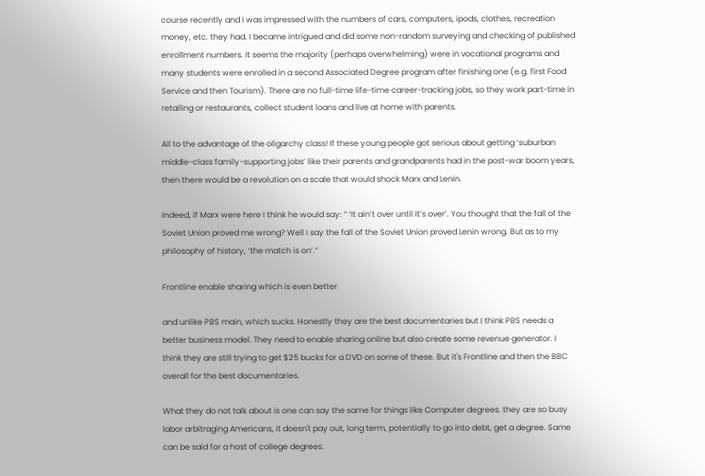course recently and I was impressed with the numbers of cars, computers, ipods, clothes, recreation money, etc. they had. I became intrigued and did some non-random surveying and checking of published enrollment numbers. It seems the majority (perhaps overwhelming) were in vocational programs and many students were enrolled in a second Associated Degree program after finishing one (e.g. first Food Service and then Tourism). There are no full-time life-time career-tracking jobs, so they work part-time in retailing or restaurants, collect student loans and live at home with parents.

All to the advantage of the oligarchy class! If these young people got serious about getting ‘suburban middle-class family-supporting jobs’ like their parents and grandparents had in the post-war boom years, then there would be a revolution on a scale that would shock Marx and Lenin.

Indeed, if Marx were here I think he would say: “ ‘It ain’t over until it’s over’. You thought that the fall of the Soviet Union proved me wrong? Well I say the fall of the Soviet Union proved Lenin wrong. But as to my philosophy of history, ‘the match is on’.”

Frontline enable sharing which is even better

and unlike PBS main, which sucks. Honestly they are the best documentaries but I think PBS needs a better business model. They need to enable sharing online but also create some revenue generator. I think they are still trying to get $25 bucks for a DVD on some of these. But it's Frontline and then the BBC overall for the best documentaries.

What they do not talk about is one can say the same for things like Computer degrees. they are so busy labor arbitraging Americans, it doesn't pay out, long term, potentially to go into debt, get a degree. Same can be said for a host of college degrees.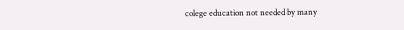colege education not needed by many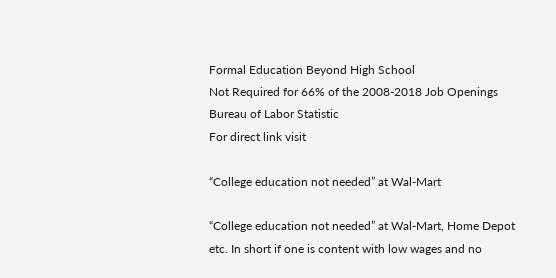Formal Education Beyond High School
Not Required for 66% of the 2008-2018 Job Openings
Bureau of Labor Statistic
For direct link visit

“College education not needed” at Wal-Mart

“College education not needed” at Wal-Mart, Home Depot etc. In short if one is content with low wages and no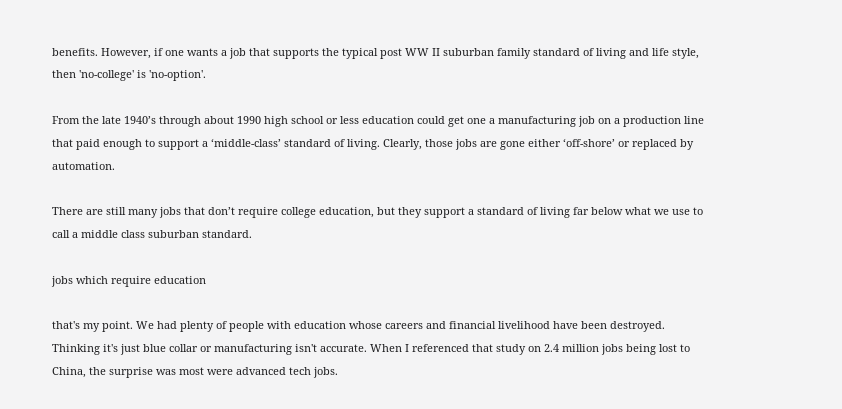benefits. However, if one wants a job that supports the typical post WW II suburban family standard of living and life style, then 'no-college' is 'no-option'.

From the late 1940’s through about 1990 high school or less education could get one a manufacturing job on a production line that paid enough to support a ‘middle-class’ standard of living. Clearly, those jobs are gone either ‘off-shore’ or replaced by automation.

There are still many jobs that don’t require college education, but they support a standard of living far below what we use to call a middle class suburban standard.

jobs which require education

that's my point. We had plenty of people with education whose careers and financial livelihood have been destroyed. Thinking it's just blue collar or manufacturing isn't accurate. When I referenced that study on 2.4 million jobs being lost to China, the surprise was most were advanced tech jobs.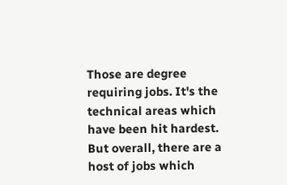Those are degree requiring jobs. It's the technical areas which have been hit hardest. But overall, there are a host of jobs which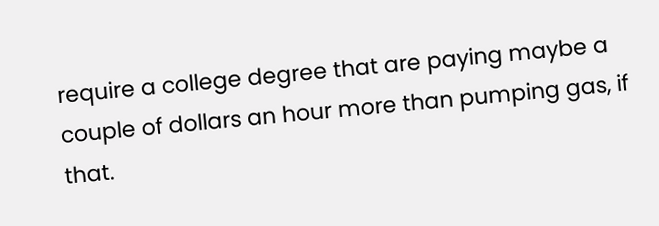require a college degree that are paying maybe a couple of dollars an hour more than pumping gas, if that.